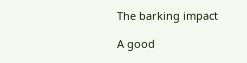The barking impact

A good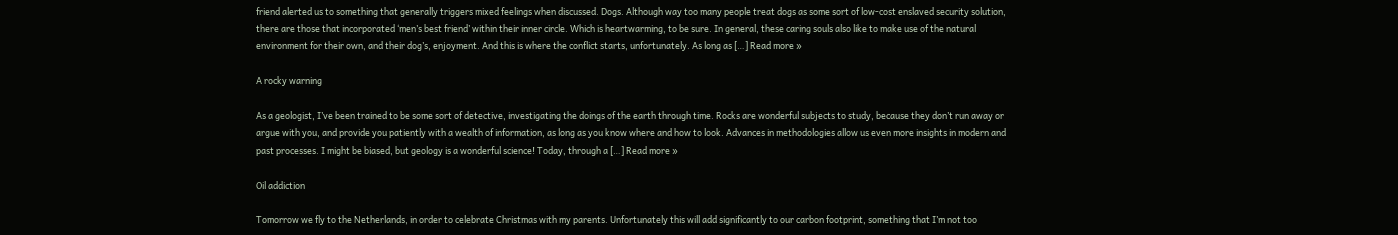friend alerted us to something that generally triggers mixed feelings when discussed. Dogs. Although way too many people treat dogs as some sort of low-cost enslaved security solution, there are those that incorporated ‘men’s best friend’ within their inner circle. Which is heartwarming, to be sure. In general, these caring souls also like to make use of the natural environment for their own, and their dog’s, enjoyment. And this is where the conflict starts, unfortunately. As long as […] Read more »

A rocky warning

As a geologist, I’ve been trained to be some sort of detective, investigating the doings of the earth through time. Rocks are wonderful subjects to study, because they don’t run away or argue with you, and provide you patiently with a wealth of information, as long as you know where and how to look. Advances in methodologies allow us even more insights in modern and past processes. I might be biased, but geology is a wonderful science! Today, through a […] Read more »

Oil addiction

Tomorrow we fly to the Netherlands, in order to celebrate Christmas with my parents. Unfortunately this will add significantly to our carbon footprint, something that I’m not too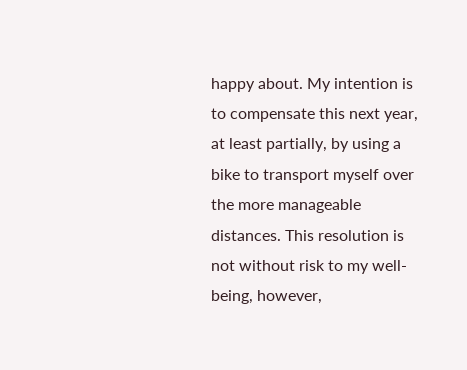happy about. My intention is to compensate this next year, at least partially, by using a bike to transport myself over the more manageable distances. This resolution is not without risk to my well-being, however,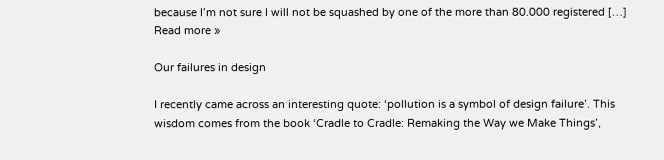because I’m not sure I will not be squashed by one of the more than 80.000 registered […] Read more »

Our failures in design

I recently came across an interesting quote: ‘pollution is a symbol of design failure’. This wisdom comes from the book ‘Cradle to Cradle: Remaking the Way we Make Things’,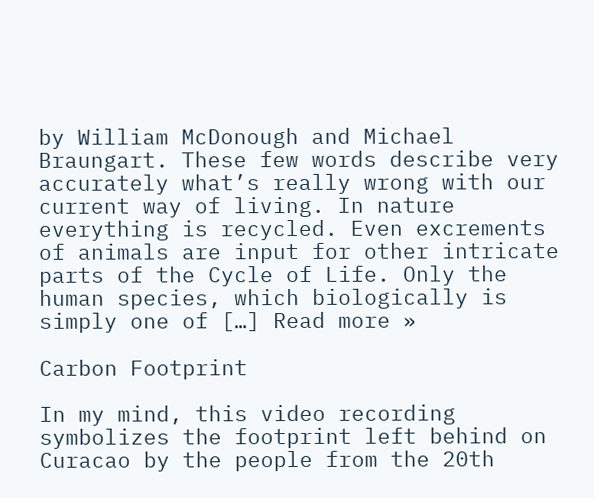by William McDonough and Michael Braungart. These few words describe very accurately what’s really wrong with our current way of living. In nature everything is recycled. Even excrements of animals are input for other intricate parts of the Cycle of Life. Only the human species, which biologically is simply one of […] Read more »

Carbon Footprint

In my mind, this video recording symbolizes the footprint left behind on Curacao by the people from the 20th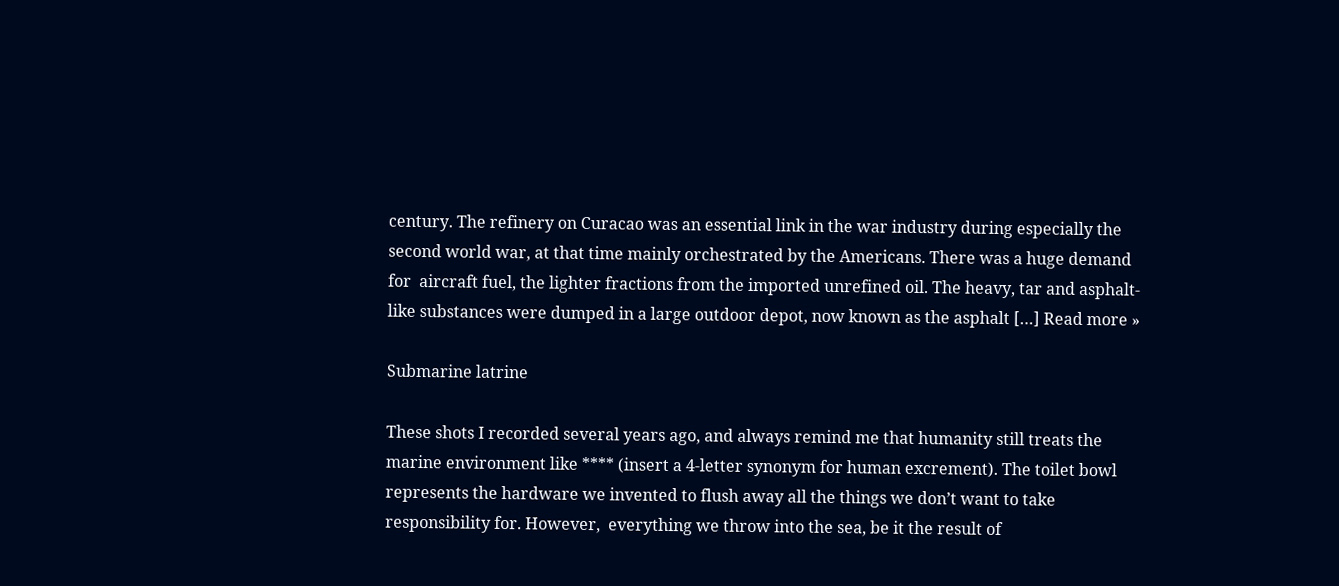century. The refinery on Curacao was an essential link in the war industry during especially the second world war, at that time mainly orchestrated by the Americans. There was a huge demand for  aircraft fuel, the lighter fractions from the imported unrefined oil. The heavy, tar and asphalt-like substances were dumped in a large outdoor depot, now known as the asphalt […] Read more »

Submarine latrine

These shots I recorded several years ago, and always remind me that humanity still treats the marine environment like **** (insert a 4-letter synonym for human excrement). The toilet bowl represents the hardware we invented to flush away all the things we don’t want to take responsibility for. However,  everything we throw into the sea, be it the result of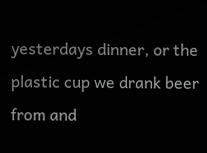yesterdays dinner, or the plastic cup we drank beer from and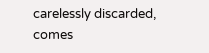carelessly discarded, comes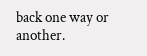back one way or another.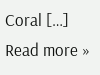Coral […] Read more »